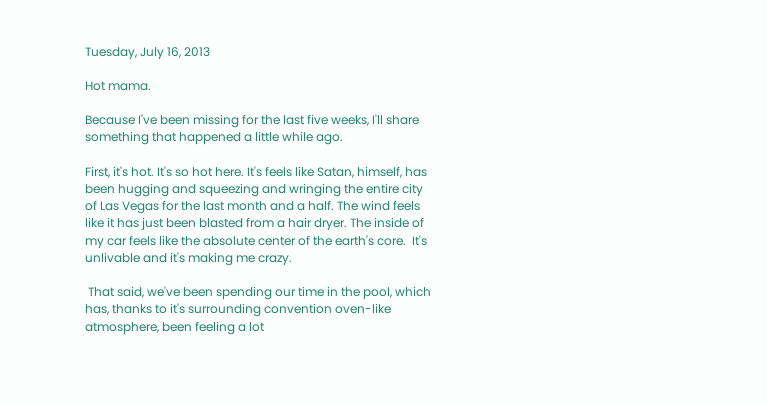Tuesday, July 16, 2013

Hot mama.

Because I've been missing for the last five weeks, I'll share something that happened a little while ago.

First, it's hot. It's so hot here. It's feels like Satan, himself, has been hugging and squeezing and wringing the entire city of Las Vegas for the last month and a half. The wind feels like it has just been blasted from a hair dryer. The inside of my car feels like the absolute center of the earth's core.  It's unlivable and it's making me crazy.

 That said, we've been spending our time in the pool, which has, thanks to it's surrounding convention oven-like atmosphere, been feeling a lot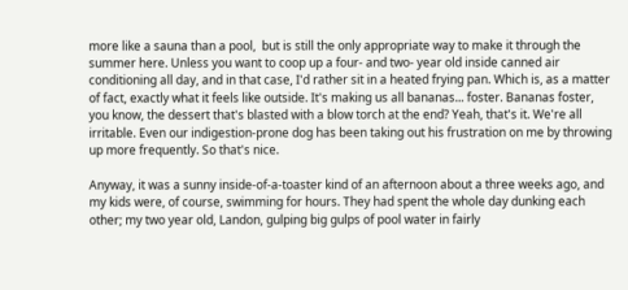more like a sauna than a pool,  but is still the only appropriate way to make it through the summer here. Unless you want to coop up a four- and two- year old inside canned air conditioning all day, and in that case, I'd rather sit in a heated frying pan. Which is, as a matter of fact, exactly what it feels like outside. It's making us all bananas... foster. Bananas foster, you know, the dessert that's blasted with a blow torch at the end? Yeah, that's it. We're all irritable. Even our indigestion-prone dog has been taking out his frustration on me by throwing up more frequently. So that's nice.

Anyway, it was a sunny inside-of-a-toaster kind of an afternoon about a three weeks ago, and my kids were, of course, swimming for hours. They had spent the whole day dunking each other; my two year old, Landon, gulping big gulps of pool water in fairly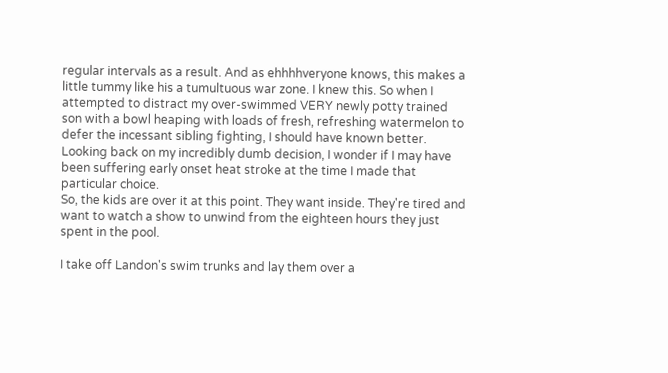regular intervals as a result. And as ehhhhveryone knows, this makes a little tummy like his a tumultuous war zone. I knew this. So when I attempted to distract my over-swimmed VERY newly potty trained son with a bowl heaping with loads of fresh, refreshing watermelon to defer the incessant sibling fighting, I should have known better. Looking back on my incredibly dumb decision, I wonder if I may have been suffering early onset heat stroke at the time I made that particular choice.
So, the kids are over it at this point. They want inside. They're tired and want to watch a show to unwind from the eighteen hours they just spent in the pool.

I take off Landon's swim trunks and lay them over a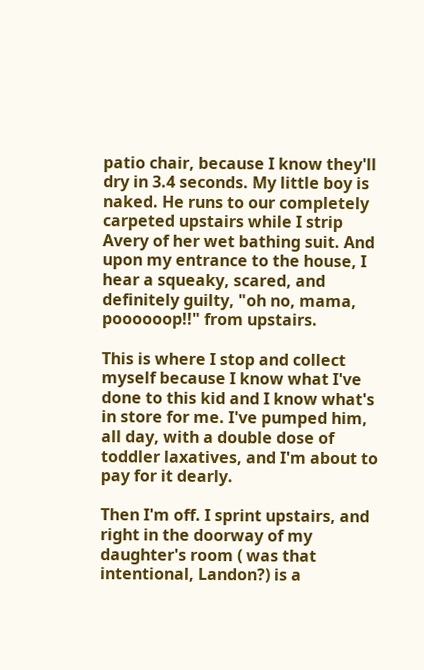patio chair, because I know they'll dry in 3.4 seconds. My little boy is naked. He runs to our completely carpeted upstairs while I strip Avery of her wet bathing suit. And upon my entrance to the house, I hear a squeaky, scared, and definitely guilty, "oh no, mama, poooooop!!" from upstairs.

This is where I stop and collect myself because I know what I've done to this kid and I know what's in store for me. I've pumped him, all day, with a double dose of toddler laxatives, and I'm about to pay for it dearly.

Then I'm off. I sprint upstairs, and right in the doorway of my daughter's room ( was that intentional, Landon?) is a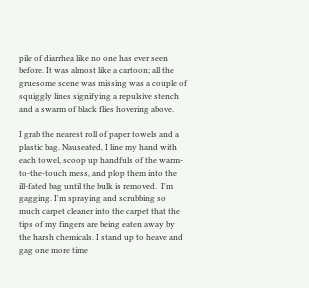pile of diarrhea like no one has ever seen before. It was almost like a cartoon; all the gruesome scene was missing was a couple of squiggly lines signifying a repulsive stench and a swarm of black flies hovering above.

I grab the nearest roll of paper towels and a plastic bag. Nauseated, I line my hand with each towel, scoop up handfuls of the warm-to-the-touch mess, and plop them into the ill-fated bag until the bulk is removed.  I'm gagging. I'm spraying and scrubbing so much carpet cleaner into the carpet that the tips of my fingers are being eaten away by the harsh chemicals. I stand up to heave and gag one more time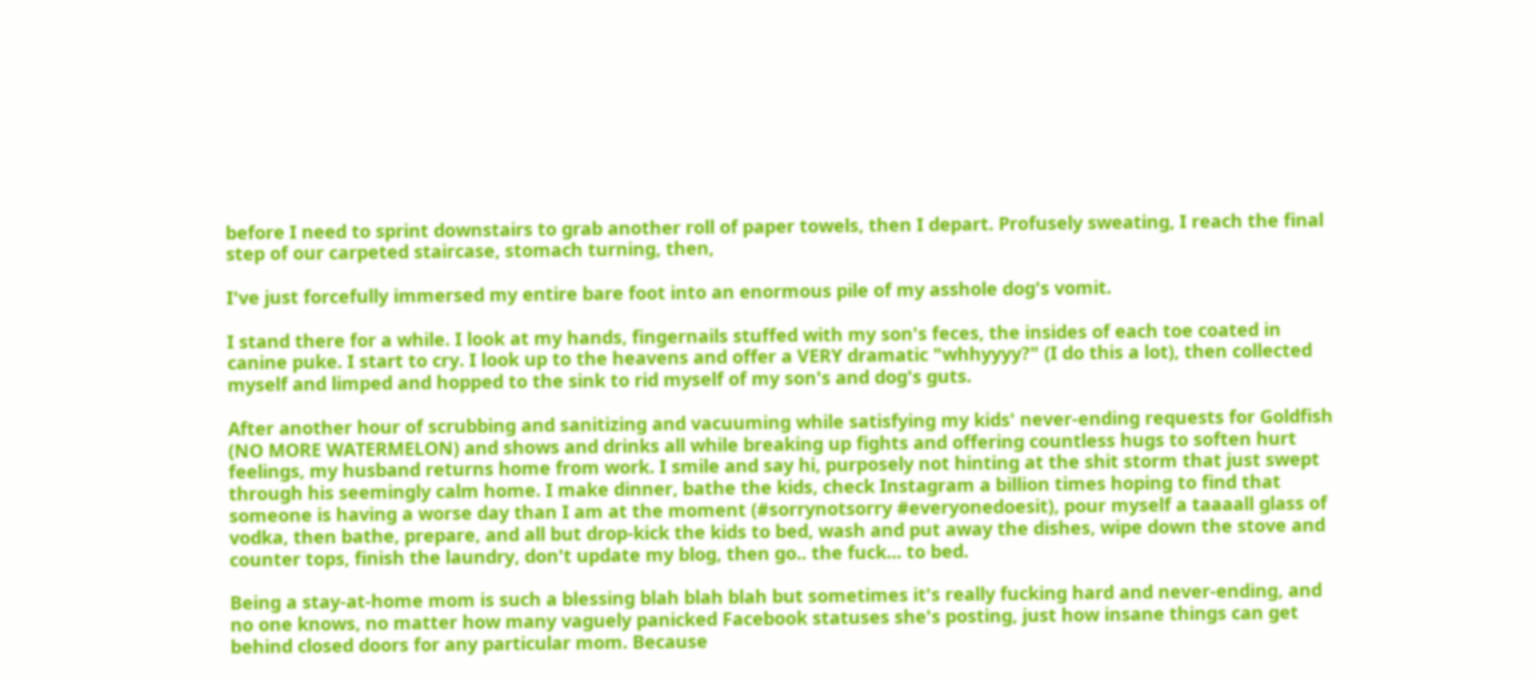before I need to sprint downstairs to grab another roll of paper towels, then I depart. Profusely sweating, I reach the final step of our carpeted staircase, stomach turning, then,

I've just forcefully immersed my entire bare foot into an enormous pile of my asshole dog's vomit.

I stand there for a while. I look at my hands, fingernails stuffed with my son's feces, the insides of each toe coated in canine puke. I start to cry. I look up to the heavens and offer a VERY dramatic "whhyyyy?" (I do this a lot), then collected myself and limped and hopped to the sink to rid myself of my son's and dog's guts.

After another hour of scrubbing and sanitizing and vacuuming while satisfying my kids' never-ending requests for Goldfish (NO MORE WATERMELON) and shows and drinks all while breaking up fights and offering countless hugs to soften hurt feelings, my husband returns home from work. I smile and say hi, purposely not hinting at the shit storm that just swept through his seemingly calm home. I make dinner, bathe the kids, check Instagram a billion times hoping to find that someone is having a worse day than I am at the moment (#sorrynotsorry #everyonedoesit), pour myself a taaaall glass of vodka, then bathe, prepare, and all but drop-kick the kids to bed, wash and put away the dishes, wipe down the stove and counter tops, finish the laundry, don't update my blog, then go.. the fuck... to bed.

Being a stay-at-home mom is such a blessing blah blah blah but sometimes it's really fucking hard and never-ending, and no one knows, no matter how many vaguely panicked Facebook statuses she's posting, just how insane things can get behind closed doors for any particular mom. Because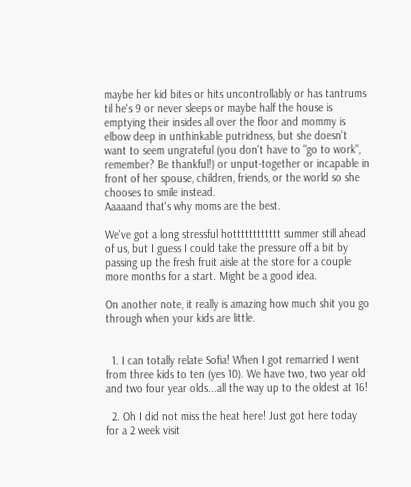maybe her kid bites or hits uncontrollably or has tantrums til he's 9 or never sleeps or maybe half the house is emptying their insides all over the floor and mommy is elbow deep in unthinkable putridness, but she doesn't want to seem ungrateful (you don't have to "go to work", remember? Be thankful!) or unput-together or incapable in front of her spouse, children, friends, or the world so she chooses to smile instead.
Aaaaand that's why moms are the best.

We've got a long stressful hotttttttttttt summer still ahead of us, but I guess I could take the pressure off a bit by passing up the fresh fruit aisle at the store for a couple more months for a start. Might be a good idea.

On another note, it really is amazing how much shit you go through when your kids are little.


  1. I can totally relate Sofia! When I got remarried I went from three kids to ten (yes 10). We have two, two year old and two four year olds...all the way up to the oldest at 16!

  2. Oh I did not miss the heat here! Just got here today for a 2 week visit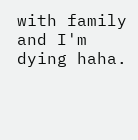with family and I'm dying haha.